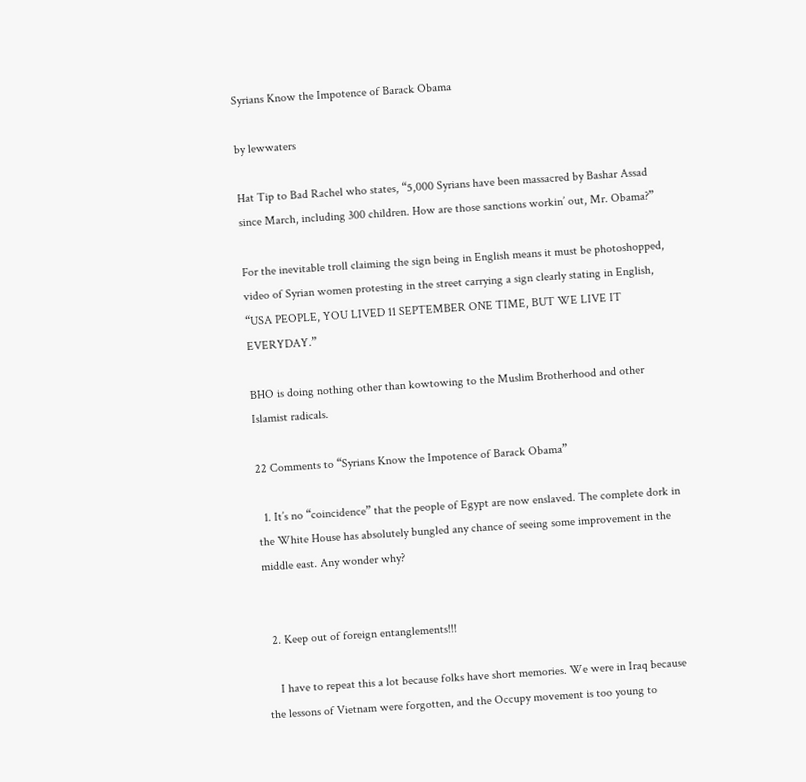Syrians Know the Impotence of Barack Obama

by lewwaters

Hat Tip to Bad Rachel who states, “5,000 Syrians have been massacred by Bashar Assad since March, including 300 children. How are those sanctions workin’ out, Mr. Obama?”

For the inevitable troll claiming the sign being in English means it must be photoshopped, video of Syrian women protesting in the street carrying a sign clearly stating in English, “USA PEOPLE, YOU LIVED 11 SEPTEMBER ONE TIME, BUT WE LIVE IT EVERYDAY.”

BHO is doing nothing other than kowtowing to the Muslim Brotherhood and other Islamist radicals.

22 Comments to “Syrians Know the Impotence of Barack Obama”

  1. It’s no “coincidence” that the people of Egypt are now enslaved. The complete dork in the White House has absolutely bungled any chance of seeing some improvement in the middle east. Any wonder why?


  2. Keep out of foreign entanglements!!!

    I have to repeat this a lot because folks have short memories. We were in Iraq because the lessons of Vietnam were forgotten, and the Occupy movement is too young to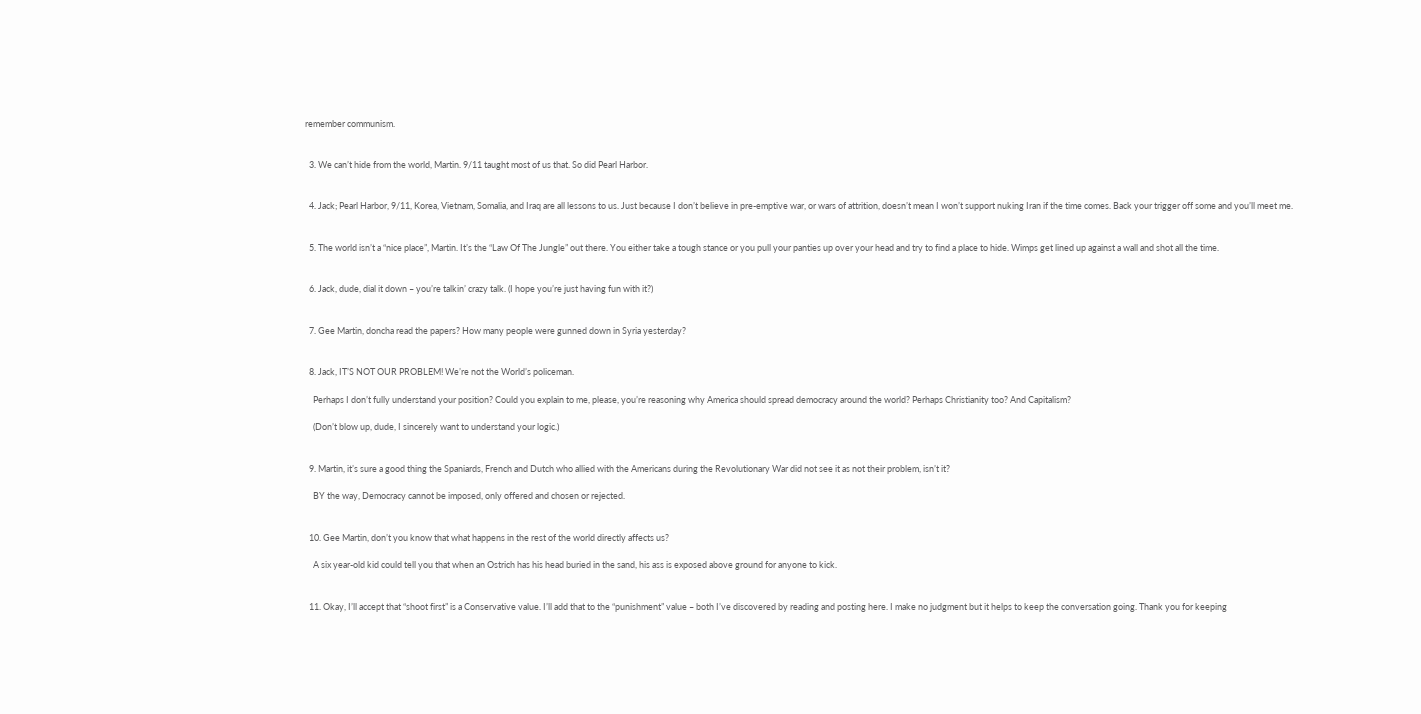remember communism.


  3. We can’t hide from the world, Martin. 9/11 taught most of us that. So did Pearl Harbor.


  4. Jack; Pearl Harbor, 9/11, Korea, Vietnam, Somalia, and Iraq are all lessons to us. Just because I don’t believe in pre-emptive war, or wars of attrition, doesn’t mean I won’t support nuking Iran if the time comes. Back your trigger off some and you’ll meet me.


  5. The world isn’t a “nice place”, Martin. It’s the “Law Of The Jungle” out there. You either take a tough stance or you pull your panties up over your head and try to find a place to hide. Wimps get lined up against a wall and shot all the time.


  6. Jack, dude, dial it down – you’re talkin’ crazy talk. (I hope you’re just having fun with it?)


  7. Gee Martin, doncha read the papers? How many people were gunned down in Syria yesterday?


  8. Jack, IT’S NOT OUR PROBLEM! We’re not the World’s policeman.

    Perhaps I don’t fully understand your position? Could you explain to me, please, you’re reasoning why America should spread democracy around the world? Perhaps Christianity too? And Capitalism?

    (Don’t blow up, dude, I sincerely want to understand your logic.)


  9. Martin, it’s sure a good thing the Spaniards, French and Dutch who allied with the Americans during the Revolutionary War did not see it as not their problem, isn’t it?

    BY the way, Democracy cannot be imposed, only offered and chosen or rejected.


  10. Gee Martin, don’t you know that what happens in the rest of the world directly affects us?

    A six year-old kid could tell you that when an Ostrich has his head buried in the sand, his ass is exposed above ground for anyone to kick.


  11. Okay, I’ll accept that “shoot first” is a Conservative value. I’ll add that to the “punishment” value – both I’ve discovered by reading and posting here. I make no judgment but it helps to keep the conversation going. Thank you for keeping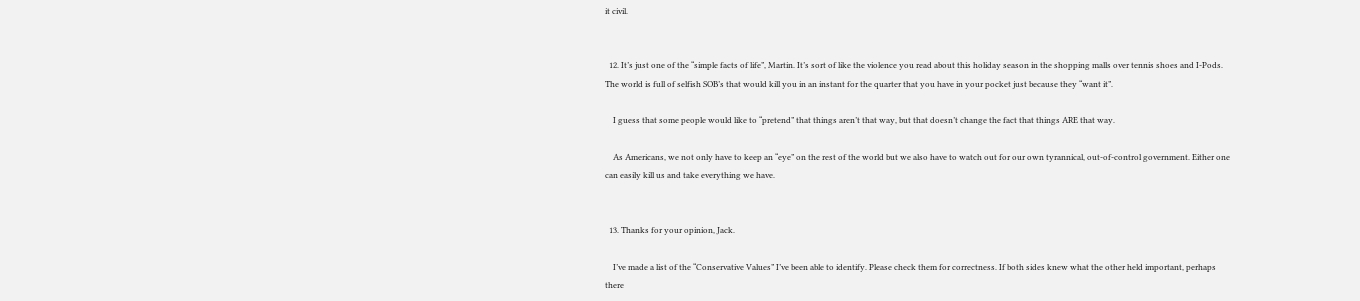it civil.


  12. It’s just one of the “simple facts of life”, Martin. It’s sort of like the violence you read about this holiday season in the shopping malls over tennis shoes and I-Pods. The world is full of selfish SOB’s that would kill you in an instant for the quarter that you have in your pocket just because they “want it”.

    I guess that some people would like to “pretend” that things aren’t that way, but that doesn’t change the fact that things ARE that way.

    As Americans, we not only have to keep an “eye” on the rest of the world but we also have to watch out for our own tyrannical, out-of-control government. Either one can easily kill us and take everything we have.


  13. Thanks for your opinion, Jack.

    I’ve made a list of the “Conservative Values” I’ve been able to identify. Please check them for correctness. If both sides knew what the other held important, perhaps there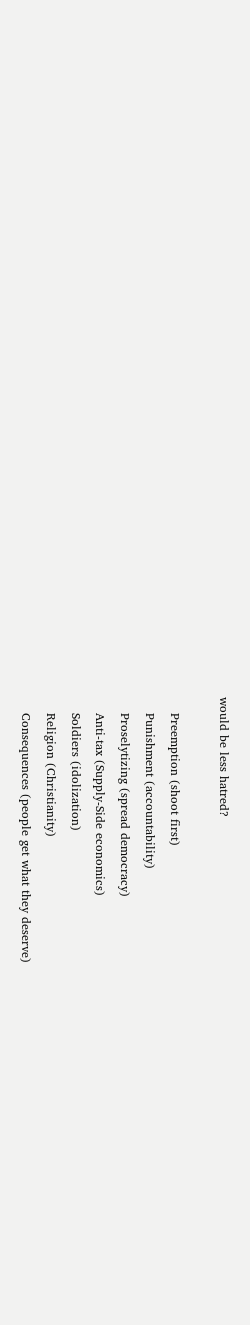would be less hatred?

    Preemption (shoot first)
    Punishment (accountability)
    Proselytizing (spread democracy)
    Anti-tax (Supply-Side economics)
    Soldiers (idolization)
    Religion (Christianity)
    Consequences (people get what they deserve)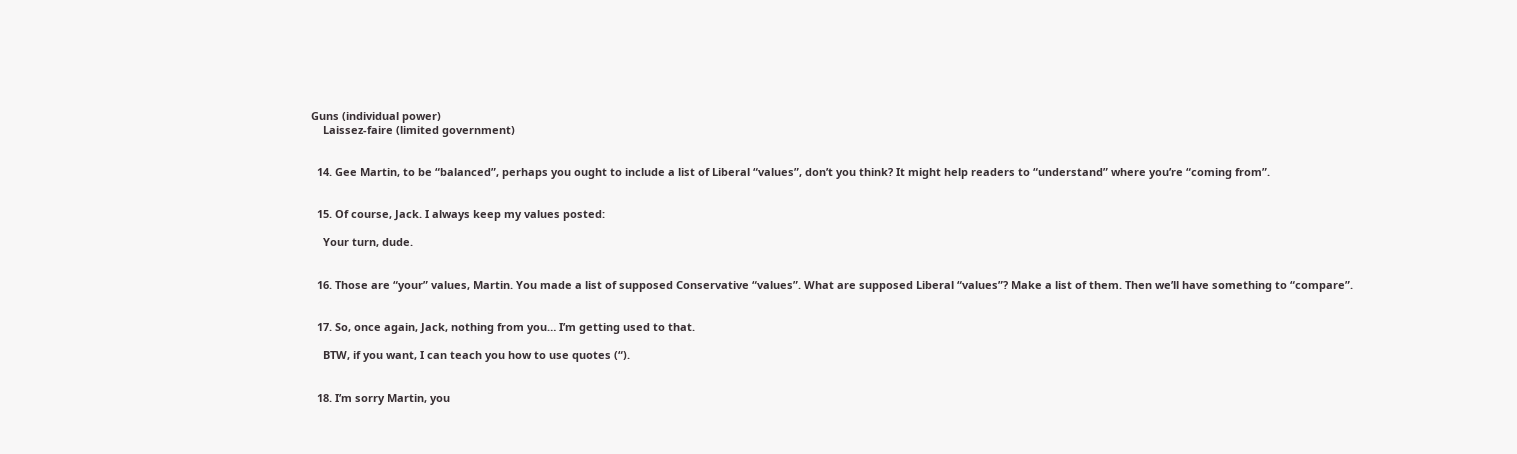Guns (individual power)
    Laissez-faire (limited government)


  14. Gee Martin, to be “balanced”, perhaps you ought to include a list of Liberal “values”, don’t you think? It might help readers to “understand” where you’re “coming from”.


  15. Of course, Jack. I always keep my values posted:

    Your turn, dude.


  16. Those are “your” values, Martin. You made a list of supposed Conservative “values”. What are supposed Liberal “values”? Make a list of them. Then we’ll have something to “compare”.


  17. So, once again, Jack, nothing from you… I’m getting used to that.

    BTW, if you want, I can teach you how to use quotes (“).


  18. I’m sorry Martin, you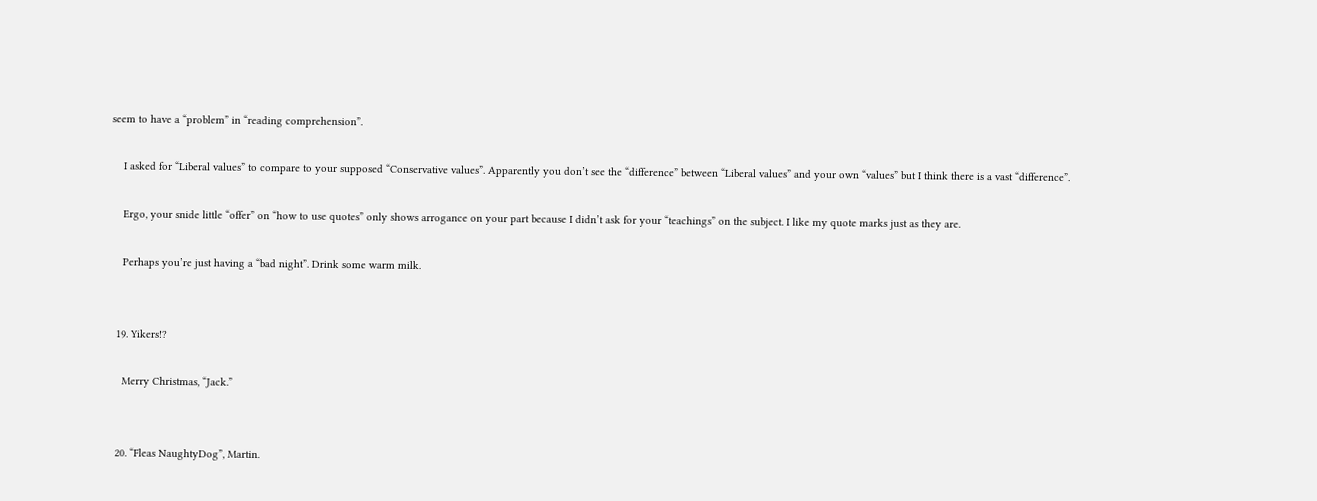seem to have a “problem” in “reading comprehension”.

    I asked for “Liberal values” to compare to your supposed “Conservative values”. Apparently you don’t see the “difference” between “Liberal values” and your own “values” but I think there is a vast “difference”.

    Ergo, your snide little “offer” on “how to use quotes” only shows arrogance on your part because I didn’t ask for your “teachings” on the subject. I like my quote marks just as they are.

    Perhaps you’re just having a “bad night”. Drink some warm milk.


  19. Yikers!?

    Merry Christmas, “Jack.”


  20. “Fleas NaughtyDog”, Martin.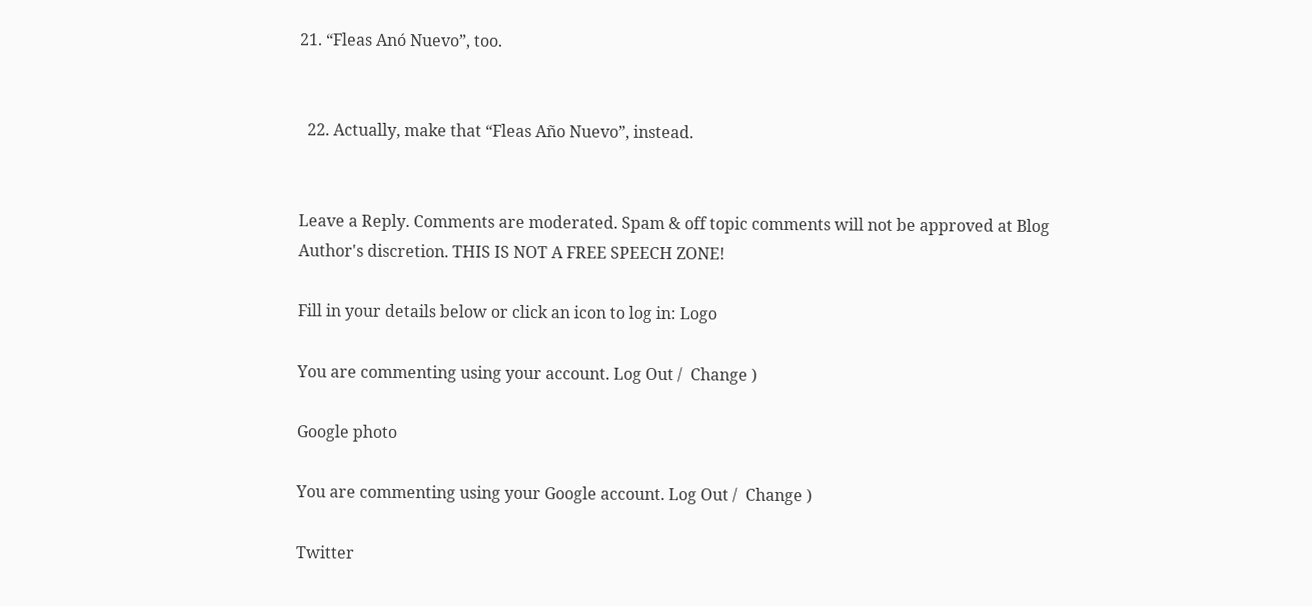21. “Fleas Anó Nuevo”, too.


  22. Actually, make that “Fleas Año Nuevo”, instead.


Leave a Reply. Comments are moderated. Spam & off topic comments will not be approved at Blog Author's discretion. THIS IS NOT A FREE SPEECH ZONE!

Fill in your details below or click an icon to log in: Logo

You are commenting using your account. Log Out /  Change )

Google photo

You are commenting using your Google account. Log Out /  Change )

Twitter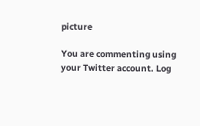picture

You are commenting using your Twitter account. Log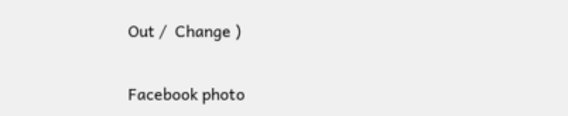Out /  Change )

Facebook photo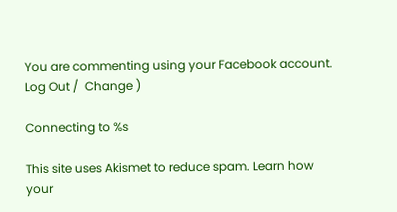You are commenting using your Facebook account. Log Out /  Change )

Connecting to %s

This site uses Akismet to reduce spam. Learn how your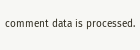comment data is processed.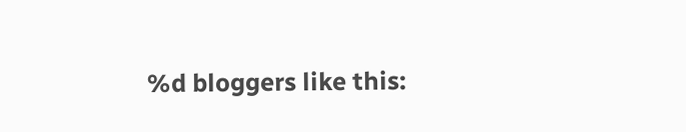%d bloggers like this: